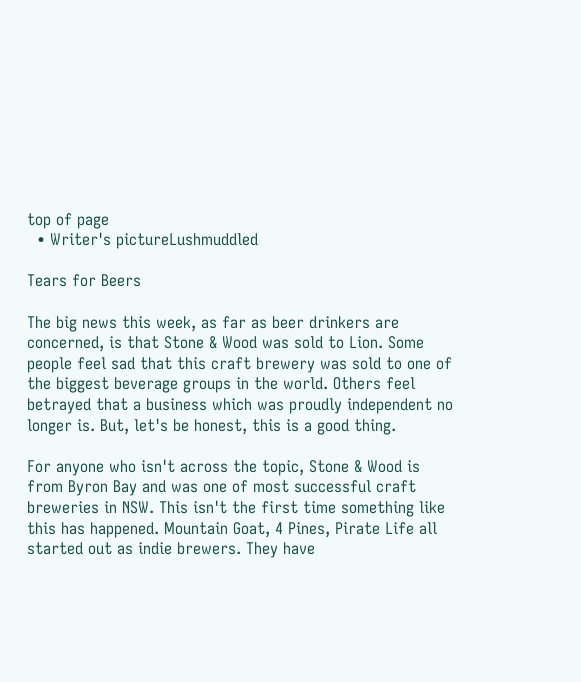top of page
  • Writer's pictureLushmuddled

Tears for Beers

The big news this week, as far as beer drinkers are concerned, is that Stone & Wood was sold to Lion. Some people feel sad that this craft brewery was sold to one of the biggest beverage groups in the world. Others feel betrayed that a business which was proudly independent no longer is. But, let's be honest, this is a good thing.

For anyone who isn't across the topic, Stone & Wood is from Byron Bay and was one of most successful craft breweries in NSW. This isn't the first time something like this has happened. Mountain Goat, 4 Pines, Pirate Life all started out as indie brewers. They have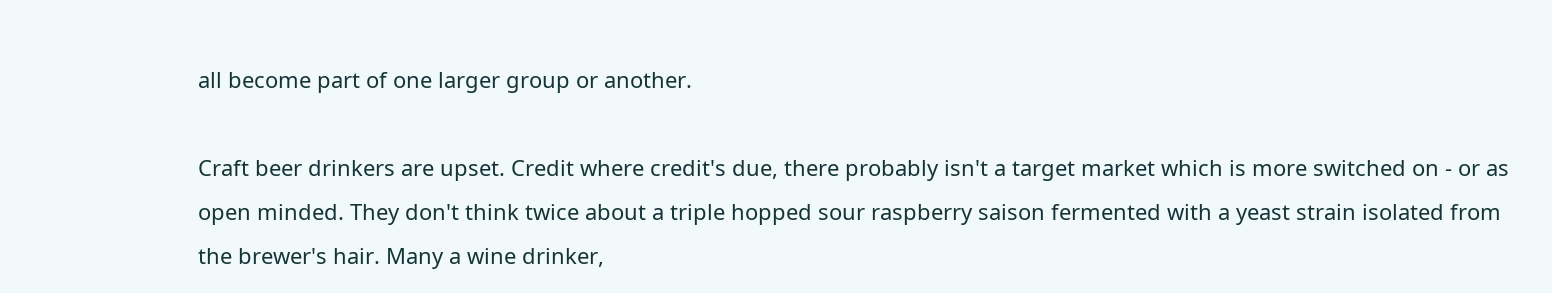all become part of one larger group or another.

Craft beer drinkers are upset. Credit where credit's due, there probably isn't a target market which is more switched on - or as open minded. They don't think twice about a triple hopped sour raspberry saison fermented with a yeast strain isolated from the brewer's hair. Many a wine drinker,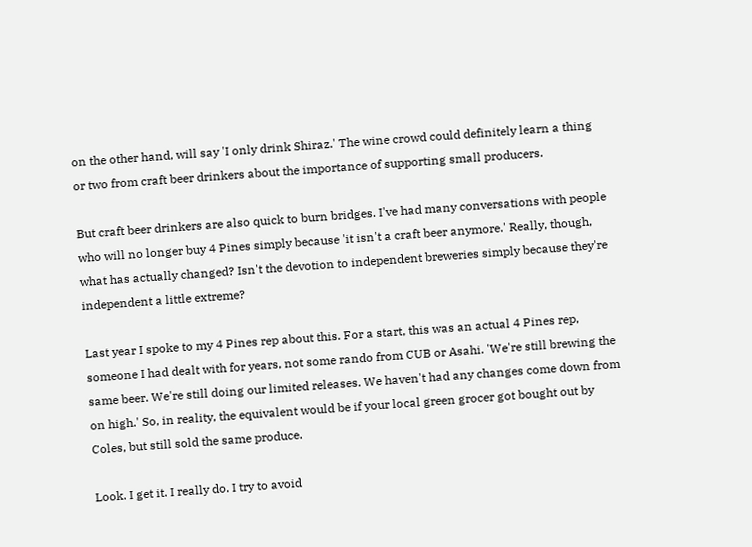on the other hand, will say 'I only drink Shiraz.' The wine crowd could definitely learn a thing or two from craft beer drinkers about the importance of supporting small producers.

But craft beer drinkers are also quick to burn bridges. I've had many conversations with people who will no longer buy 4 Pines simply because 'it isn't a craft beer anymore.' Really, though, what has actually changed? Isn't the devotion to independent breweries simply because they're independent a little extreme?

Last year I spoke to my 4 Pines rep about this. For a start, this was an actual 4 Pines rep, someone I had dealt with for years, not some rando from CUB or Asahi. 'We're still brewing the same beer. We're still doing our limited releases. We haven't had any changes come down from on high.' So, in reality, the equivalent would be if your local green grocer got bought out by Coles, but still sold the same produce.

Look. I get it. I really do. I try to avoid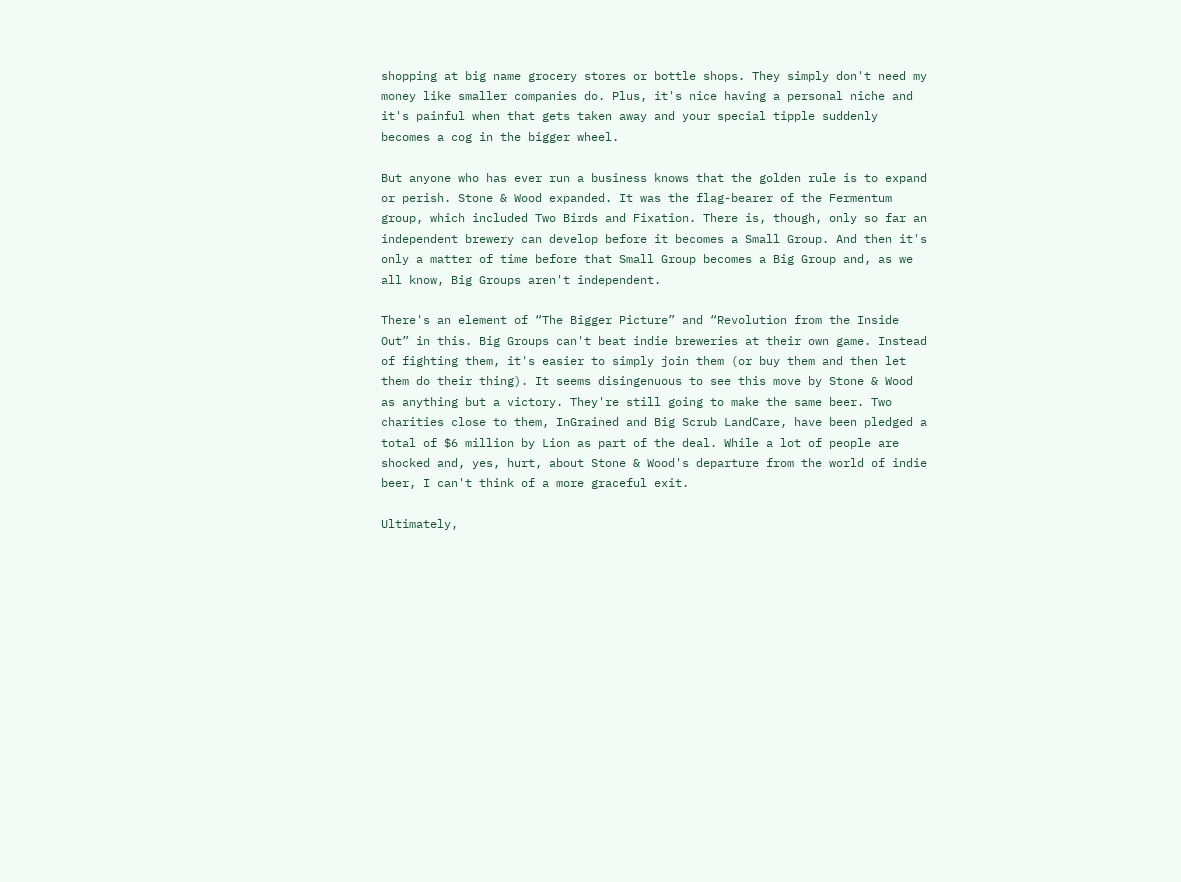shopping at big name grocery stores or bottle shops. They simply don't need my money like smaller companies do. Plus, it's nice having a personal niche and it's painful when that gets taken away and your special tipple suddenly becomes a cog in the bigger wheel.

But anyone who has ever run a business knows that the golden rule is to expand or perish. Stone & Wood expanded. It was the flag-bearer of the Fermentum group, which included Two Birds and Fixation. There is, though, only so far an independent brewery can develop before it becomes a Small Group. And then it's only a matter of time before that Small Group becomes a Big Group and, as we all know, Big Groups aren't independent.

There's an element of “The Bigger Picture” and “Revolution from the Inside Out” in this. Big Groups can't beat indie breweries at their own game. Instead of fighting them, it's easier to simply join them (or buy them and then let them do their thing). It seems disingenuous to see this move by Stone & Wood as anything but a victory. They're still going to make the same beer. Two charities close to them, InGrained and Big Scrub LandCare, have been pledged a total of $6 million by Lion as part of the deal. While a lot of people are shocked and, yes, hurt, about Stone & Wood's departure from the world of indie beer, I can't think of a more graceful exit.

Ultimately,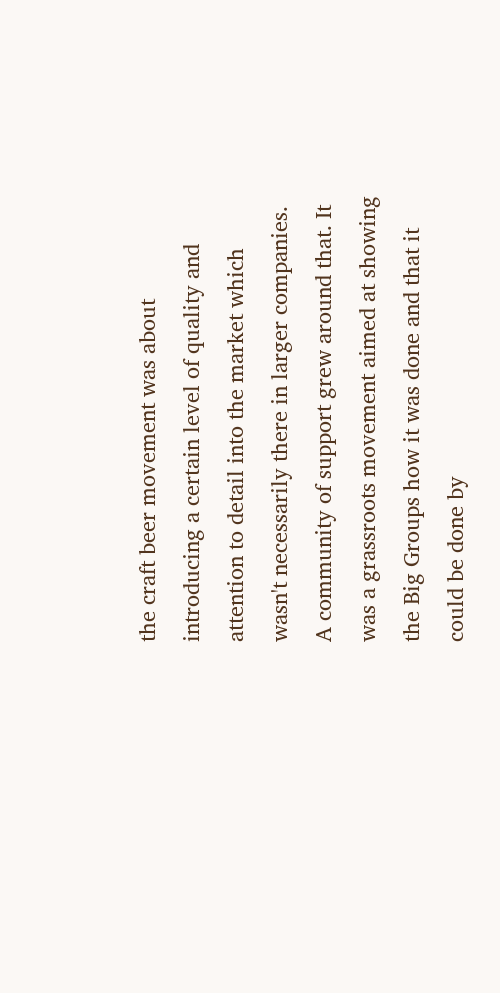the craft beer movement was about introducing a certain level of quality and attention to detail into the market which wasn't necessarily there in larger companies. A community of support grew around that. It was a grassroots movement aimed at showing the Big Groups how it was done and that it could be done by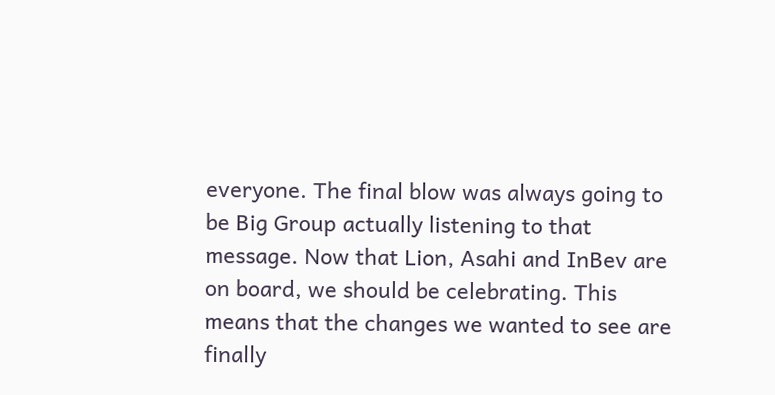everyone. The final blow was always going to be Big Group actually listening to that message. Now that Lion, Asahi and InBev are on board, we should be celebrating. This means that the changes we wanted to see are finally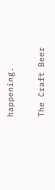happening.

The Craft Beer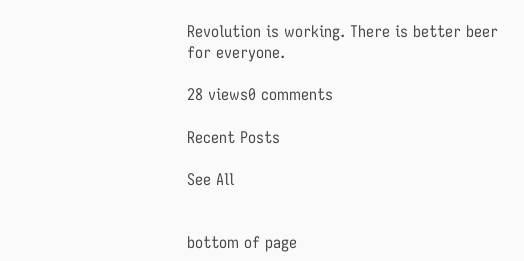Revolution is working. There is better beer for everyone.

28 views0 comments

Recent Posts

See All


bottom of page